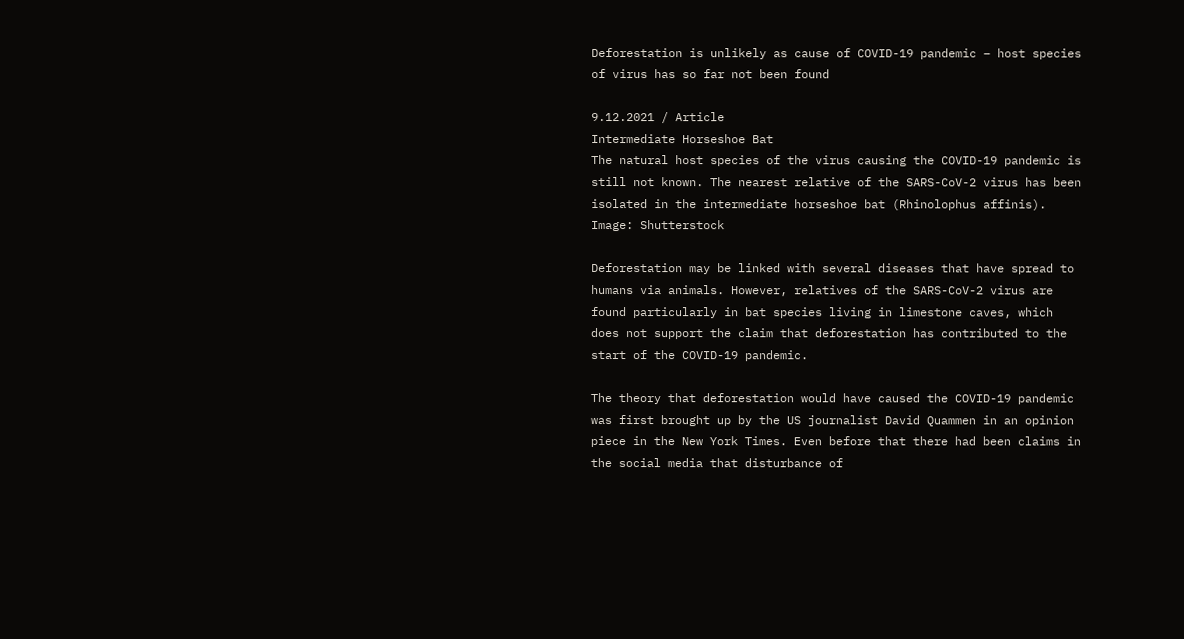Deforestation is unlikely as cause of COVID-19 pandemic – host species of virus has so far not been found

9.12.2021 / Article
Intermediate Horseshoe Bat
The natural host species of the virus causing the COVID-19 pandemic is still not known. The nearest relative of the SARS-CoV-2 virus has been isolated in the intermediate horseshoe bat (Rhinolophus affinis). Image: Shutterstock

Deforestation may be linked with several diseases that have spread to humans via animals. However, relatives of the SARS-CoV-2 virus are found particularly in bat species living in limestone caves, which does not support the claim that deforestation has contributed to the start of the COVID-19 pandemic.

The theory that deforestation would have caused the COVID-19 pandemic was first brought up by the US journalist David Quammen in an opinion piece in the New York Times. Even before that there had been claims in the social media that disturbance of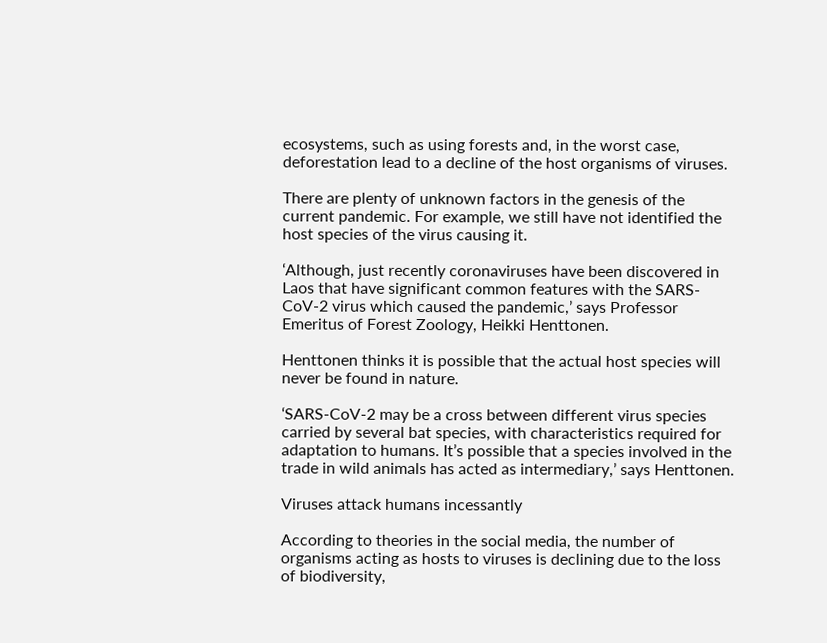ecosystems, such as using forests and, in the worst case, deforestation lead to a decline of the host organisms of viruses.

There are plenty of unknown factors in the genesis of the current pandemic. For example, we still have not identified the host species of the virus causing it.

‘Although, just recently coronaviruses have been discovered in Laos that have significant common features with the SARS-CoV-2 virus which caused the pandemic,’ says Professor Emeritus of Forest Zoology, Heikki Henttonen.

Henttonen thinks it is possible that the actual host species will never be found in nature.

‘SARS-CoV-2 may be a cross between different virus species carried by several bat species, with characteristics required for adaptation to humans. It’s possible that a species involved in the trade in wild animals has acted as intermediary,’ says Henttonen.

Viruses attack humans incessantly

According to theories in the social media, the number of organisms acting as hosts to viruses is declining due to the loss of biodiversity,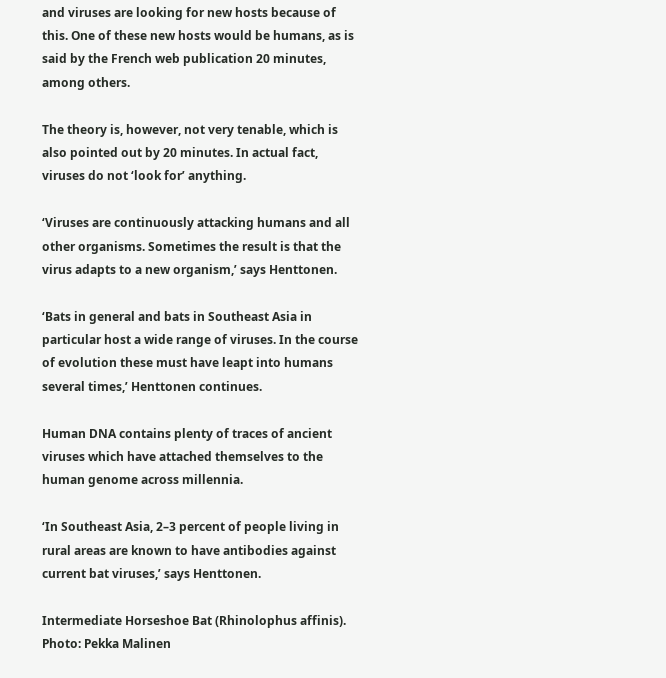and viruses are looking for new hosts because of this. One of these new hosts would be humans, as is said by the French web publication 20 minutes, among others.

The theory is, however, not very tenable, which is also pointed out by 20 minutes. In actual fact, viruses do not ‘look for’ anything.

‘Viruses are continuously attacking humans and all other organisms. Sometimes the result is that the virus adapts to a new organism,’ says Henttonen.

‘Bats in general and bats in Southeast Asia in particular host a wide range of viruses. In the course of evolution these must have leapt into humans several times,’ Henttonen continues.

Human DNA contains plenty of traces of ancient viruses which have attached themselves to the human genome across millennia.

‘In Southeast Asia, 2–3 percent of people living in rural areas are known to have antibodies against current bat viruses,’ says Henttonen.

Intermediate Horseshoe Bat (Rhinolophus affinis). Photo: Pekka Malinen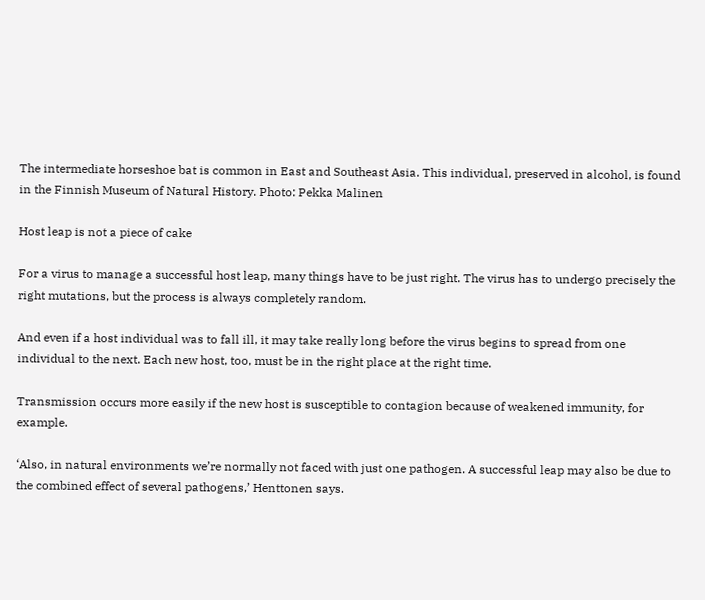The intermediate horseshoe bat is common in East and Southeast Asia. This individual, preserved in alcohol, is found in the Finnish Museum of Natural History. Photo: Pekka Malinen

Host leap is not a piece of cake

For a virus to manage a successful host leap, many things have to be just right. The virus has to undergo precisely the right mutations, but the process is always completely random.

And even if a host individual was to fall ill, it may take really long before the virus begins to spread from one individual to the next. Each new host, too, must be in the right place at the right time.

Transmission occurs more easily if the new host is susceptible to contagion because of weakened immunity, for example.

‘Also, in natural environments we’re normally not faced with just one pathogen. A successful leap may also be due to the combined effect of several pathogens,’ Henttonen says.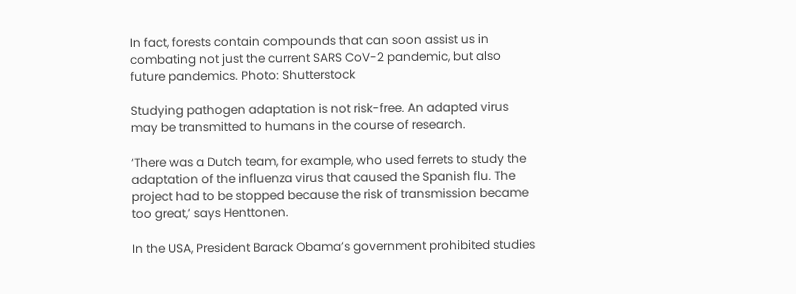In fact, forests contain compounds that can soon assist us in combating not just the current SARS CoV-2 pandemic, but also future pandemics. Photo: Shutterstock

Studying pathogen adaptation is not risk-free. An adapted virus may be transmitted to humans in the course of research.

‘There was a Dutch team, for example, who used ferrets to study the adaptation of the influenza virus that caused the Spanish flu. The project had to be stopped because the risk of transmission became too great,’ says Henttonen.

In the USA, President Barack Obama’s government prohibited studies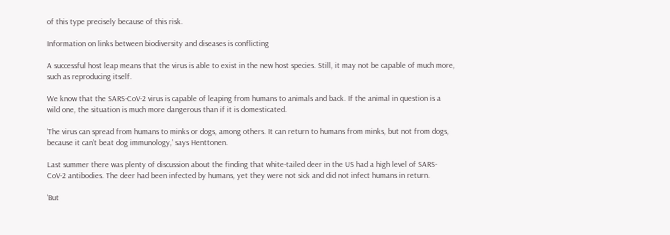of this type precisely because of this risk.

Information on links between biodiversity and diseases is conflicting

A successful host leap means that the virus is able to exist in the new host species. Still, it may not be capable of much more, such as reproducing itself.

We know that the SARS-CoV-2 virus is capable of leaping from humans to animals and back. If the animal in question is a wild one, the situation is much more dangerous than if it is domesticated.

‘The virus can spread from humans to minks or dogs, among others. It can return to humans from minks, but not from dogs, because it can’t beat dog immunology,’ says Henttonen.

Last summer there was plenty of discussion about the finding that white-tailed deer in the US had a high level of SARS-CoV-2 antibodies. The deer had been infected by humans, yet they were not sick and did not infect humans in return.

‘But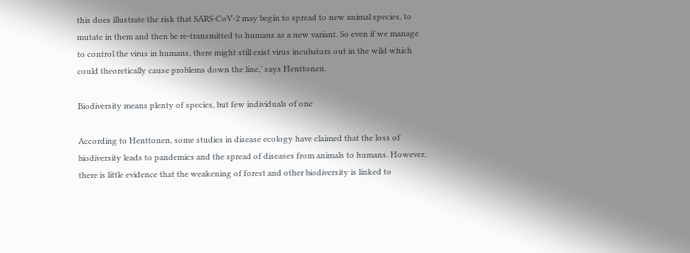this does illustrate the risk that SARS-CoV-2 may begin to spread to new animal species, to mutate in them and then be re-transmitted to humans as a new variant. So even if we manage to control the virus in humans, there might still exist virus incubators out in the wild which could theoretically cause problems down the line,’ says Henttonen.

Biodiversity means plenty of species, but few individuals of one

According to Henttonen, some studies in disease ecology have claimed that the loss of biodiversity leads to pandemics and the spread of diseases from animals to humans. However, there is little evidence that the weakening of forest and other biodiversity is linked to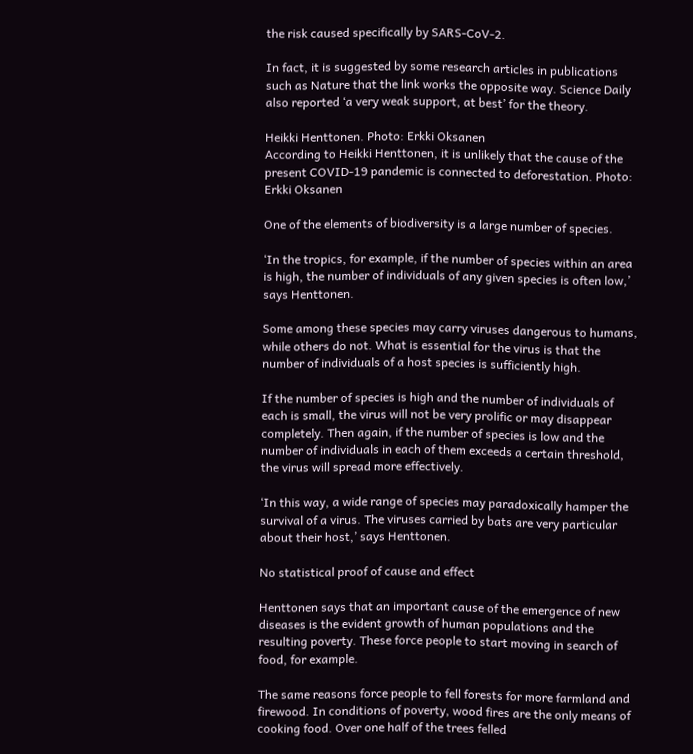the risk caused specifically by SARS-CoV-2.

In fact, it is suggested by some research articles in publications such as Nature that the link works the opposite way. Science Daily also reported ‘a very weak support, at best’ for the theory.

Heikki Henttonen. Photo: Erkki Oksanen
According to Heikki Henttonen, it is unlikely that the cause of the present COVID-19 pandemic is connected to deforestation. Photo: Erkki Oksanen

One of the elements of biodiversity is a large number of species.

‘In the tropics, for example, if the number of species within an area is high, the number of individuals of any given species is often low,’ says Henttonen.

Some among these species may carry viruses dangerous to humans, while others do not. What is essential for the virus is that the number of individuals of a host species is sufficiently high.

If the number of species is high and the number of individuals of each is small, the virus will not be very prolific or may disappear completely. Then again, if the number of species is low and the number of individuals in each of them exceeds a certain threshold, the virus will spread more effectively.

‘In this way, a wide range of species may paradoxically hamper the survival of a virus. The viruses carried by bats are very particular about their host,’ says Henttonen.

No statistical proof of cause and effect

Henttonen says that an important cause of the emergence of new diseases is the evident growth of human populations and the resulting poverty. These force people to start moving in search of food, for example.

The same reasons force people to fell forests for more farmland and firewood. In conditions of poverty, wood fires are the only means of cooking food. Over one half of the trees felled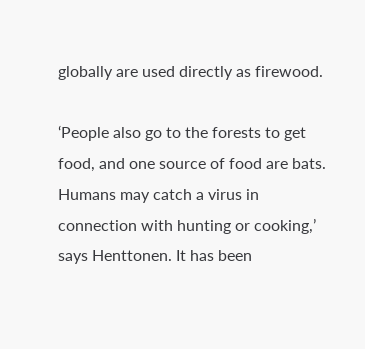globally are used directly as firewood.

‘People also go to the forests to get food, and one source of food are bats. Humans may catch a virus in connection with hunting or cooking,’ says Henttonen. It has been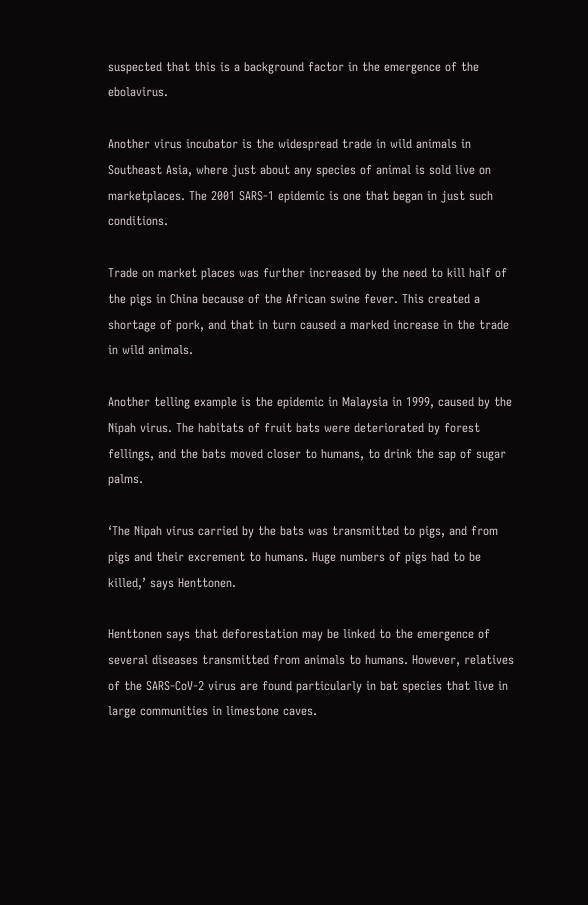suspected that this is a background factor in the emergence of the ebolavirus.

Another virus incubator is the widespread trade in wild animals in Southeast Asia, where just about any species of animal is sold live on marketplaces. The 2001 SARS-1 epidemic is one that began in just such conditions.

Trade on market places was further increased by the need to kill half of the pigs in China because of the African swine fever. This created a shortage of pork, and that in turn caused a marked increase in the trade in wild animals.

Another telling example is the epidemic in Malaysia in 1999, caused by the Nipah virus. The habitats of fruit bats were deteriorated by forest fellings, and the bats moved closer to humans, to drink the sap of sugar palms.

‘The Nipah virus carried by the bats was transmitted to pigs, and from pigs and their excrement to humans. Huge numbers of pigs had to be killed,’ says Henttonen.

Henttonen says that deforestation may be linked to the emergence of several diseases transmitted from animals to humans. However, relatives of the SARS-CoV-2 virus are found particularly in bat species that live in large communities in limestone caves.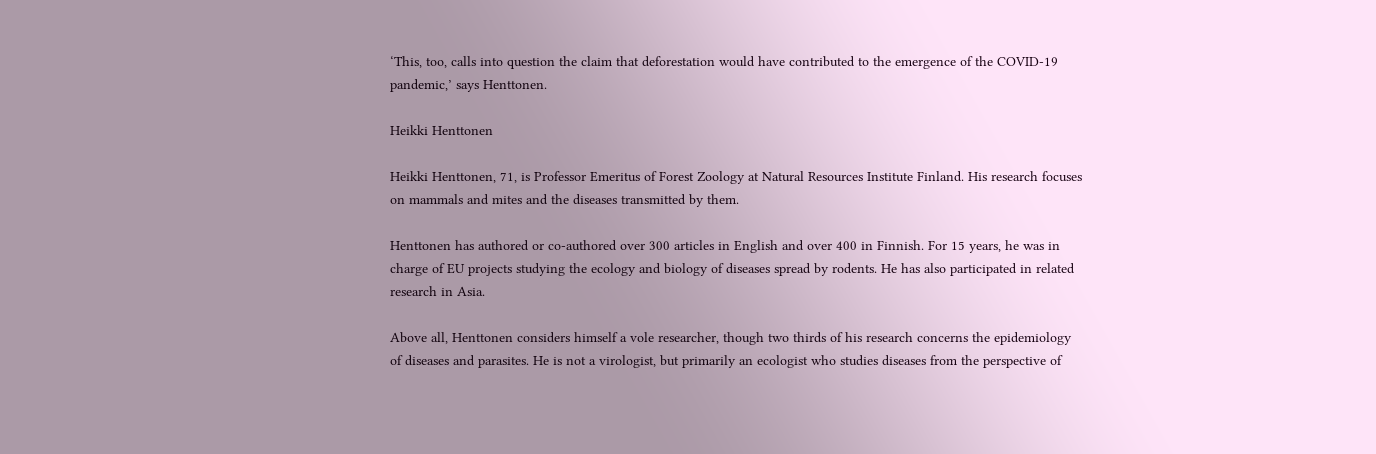‘This, too, calls into question the claim that deforestation would have contributed to the emergence of the COVID-19 pandemic,’ says Henttonen.

Heikki Henttonen

Heikki Henttonen, 71, is Professor Emeritus of Forest Zoology at Natural Resources Institute Finland. His research focuses on mammals and mites and the diseases transmitted by them.

Henttonen has authored or co-authored over 300 articles in English and over 400 in Finnish. For 15 years, he was in charge of EU projects studying the ecology and biology of diseases spread by rodents. He has also participated in related research in Asia.

Above all, Henttonen considers himself a vole researcher, though two thirds of his research concerns the epidemiology of diseases and parasites. He is not a virologist, but primarily an ecologist who studies diseases from the perspective of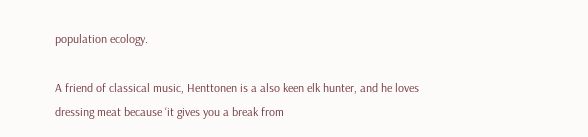population ecology.

A friend of classical music, Henttonen is a also keen elk hunter, and he loves dressing meat because ‘it gives you a break from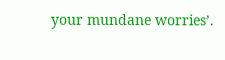your mundane worries’.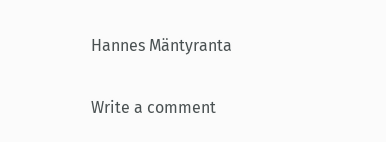Hannes Mäntyranta

Write a comment